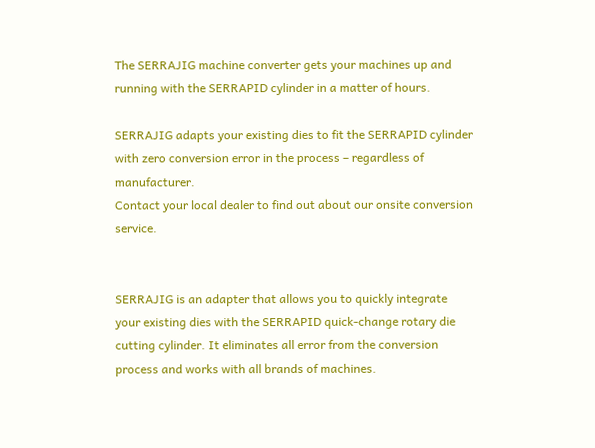The SERRAJIG machine converter gets your machines up and running with the SERRAPID cylinder in a matter of hours.

SERRAJIG adapts your existing dies to fit the SERRAPID cylinder with zero conversion error in the process – regardless of manufacturer.
Contact your local dealer to find out about our onsite conversion service.


SERRAJIG is an adapter that allows you to quickly integrate your existing dies with the SERRAPID quick-change rotary die cutting cylinder. It eliminates all error from the conversion process and works with all brands of machines.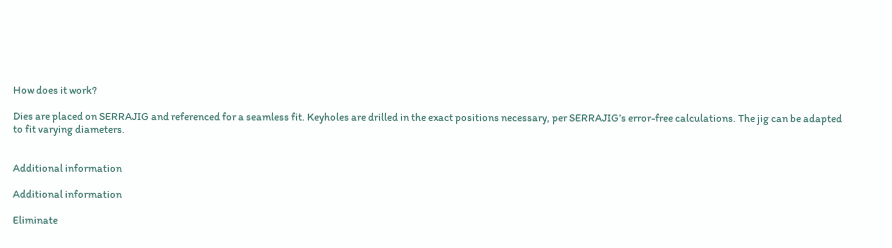How does it work?

Dies are placed on SERRAJIG and referenced for a seamless fit. Keyholes are drilled in the exact positions necessary, per SERRAJIG’s error-free calculations. The jig can be adapted to fit varying diameters.


Additional information

Additional information

Eliminate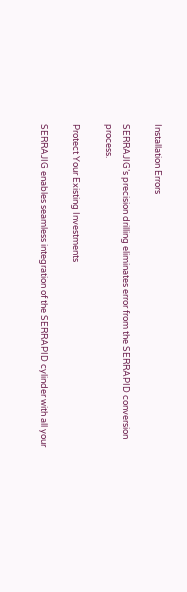Installation Errors

SERRAJIG’s precision drilling eliminates error from the SERRAPID conversion process.

Protect Your Existing Investments

SERRAJIG enables seamless integration of the SERRAPID cylinder with all your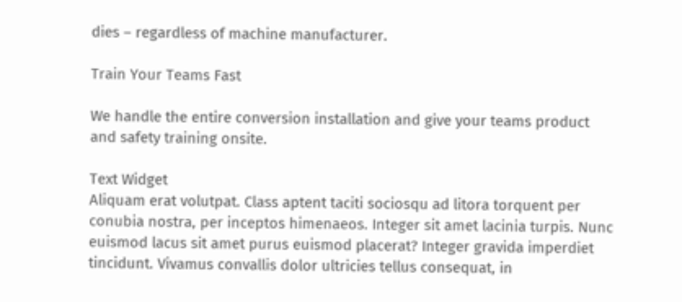dies – regardless of machine manufacturer.

Train Your Teams Fast

We handle the entire conversion installation and give your teams product and safety training onsite.

Text Widget
Aliquam erat volutpat. Class aptent taciti sociosqu ad litora torquent per conubia nostra, per inceptos himenaeos. Integer sit amet lacinia turpis. Nunc euismod lacus sit amet purus euismod placerat? Integer gravida imperdiet tincidunt. Vivamus convallis dolor ultricies tellus consequat, in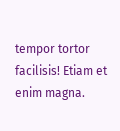tempor tortor facilisis! Etiam et enim magna.